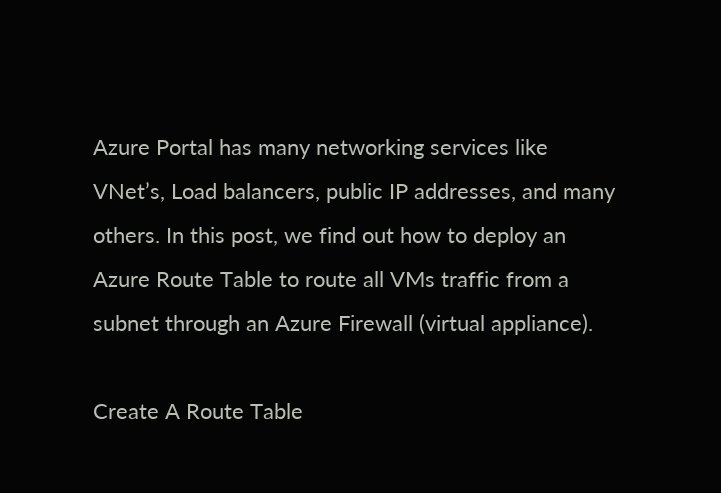Azure Portal has many networking services like VNet’s, Load balancers, public IP addresses, and many others. In this post, we find out how to deploy an Azure Route Table to route all VMs traffic from a subnet through an Azure Firewall (virtual appliance).

Create A Route Table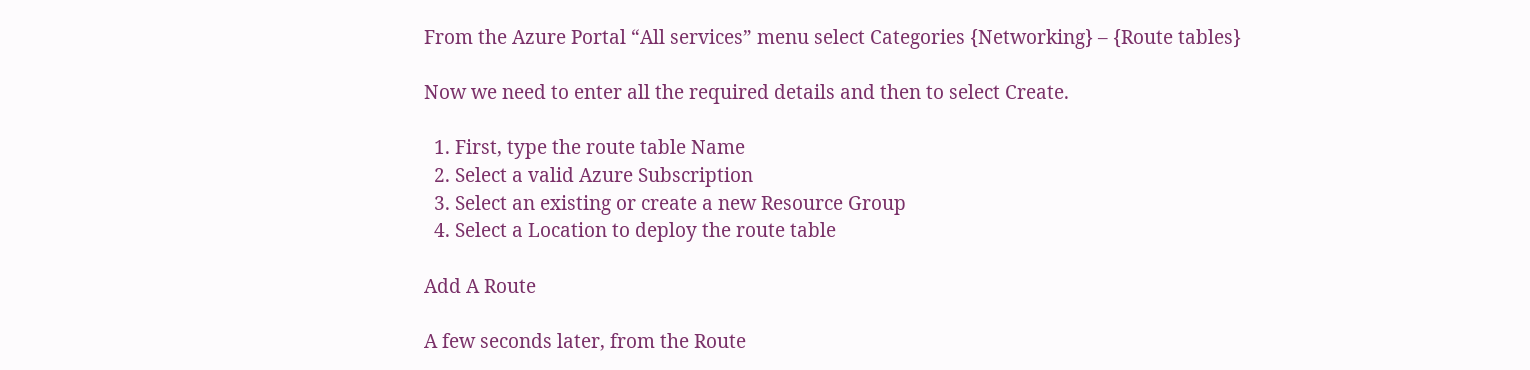From the Azure Portal “All services” menu select Categories {Networking} – {Route tables}

Now we need to enter all the required details and then to select Create.

  1. First, type the route table Name
  2. Select a valid Azure Subscription
  3. Select an existing or create a new Resource Group
  4. Select a Location to deploy the route table

Add A Route

A few seconds later, from the Route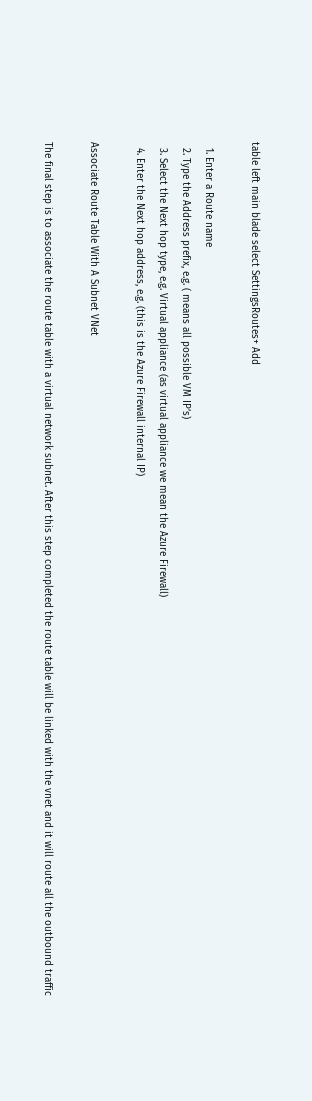table left main blade select SettingsRoutes+ Add

  1. Enter a Route name
  2. Type the Address prefix, e.g. ( means all possible VM IP’s)
  3. Select the Next hop type, e.g. Virtual appliance (as virtual appliance we mean the Azure Firewall)
  4. Enter the Next hop address, e.g. (this is the Azure Firewall internal IP)

Associate Route Table With A Subnet VNet

The final step is to associate the route table with a virtual network subnet. After this step completed the route table will be linked with the vnet and it will route all the outbound traffic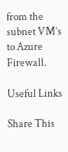from the subnet VM’s to Azure Firewall.

Useful Links

Share This